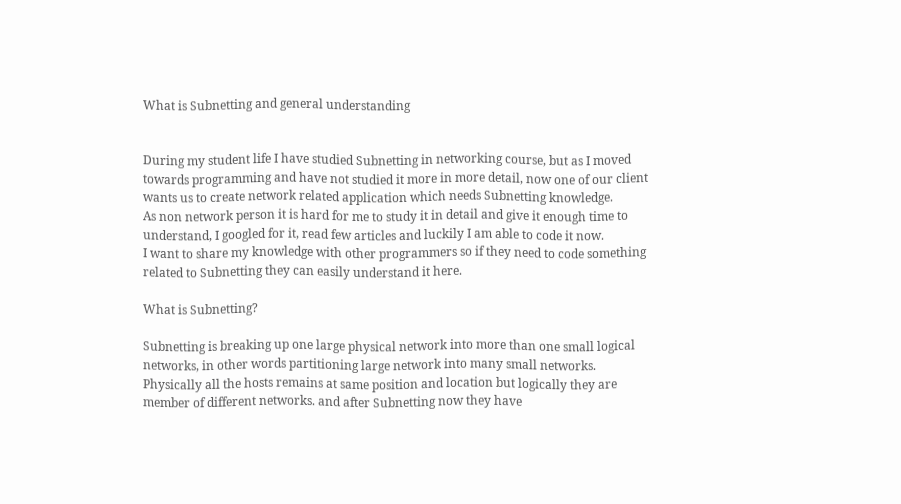What is Subnetting and general understanding


During my student life I have studied Subnetting in networking course, but as I moved towards programming and have not studied it more in more detail, now one of our client wants us to create network related application which needs Subnetting knowledge.
As non network person it is hard for me to study it in detail and give it enough time to understand, I googled for it, read few articles and luckily I am able to code it now.
I want to share my knowledge with other programmers so if they need to code something related to Subnetting they can easily understand it here.

What is Subnetting?

Subnetting is breaking up one large physical network into more than one small logical networks, in other words partitioning large network into many small networks.
Physically all the hosts remains at same position and location but logically they are member of different networks. and after Subnetting now they have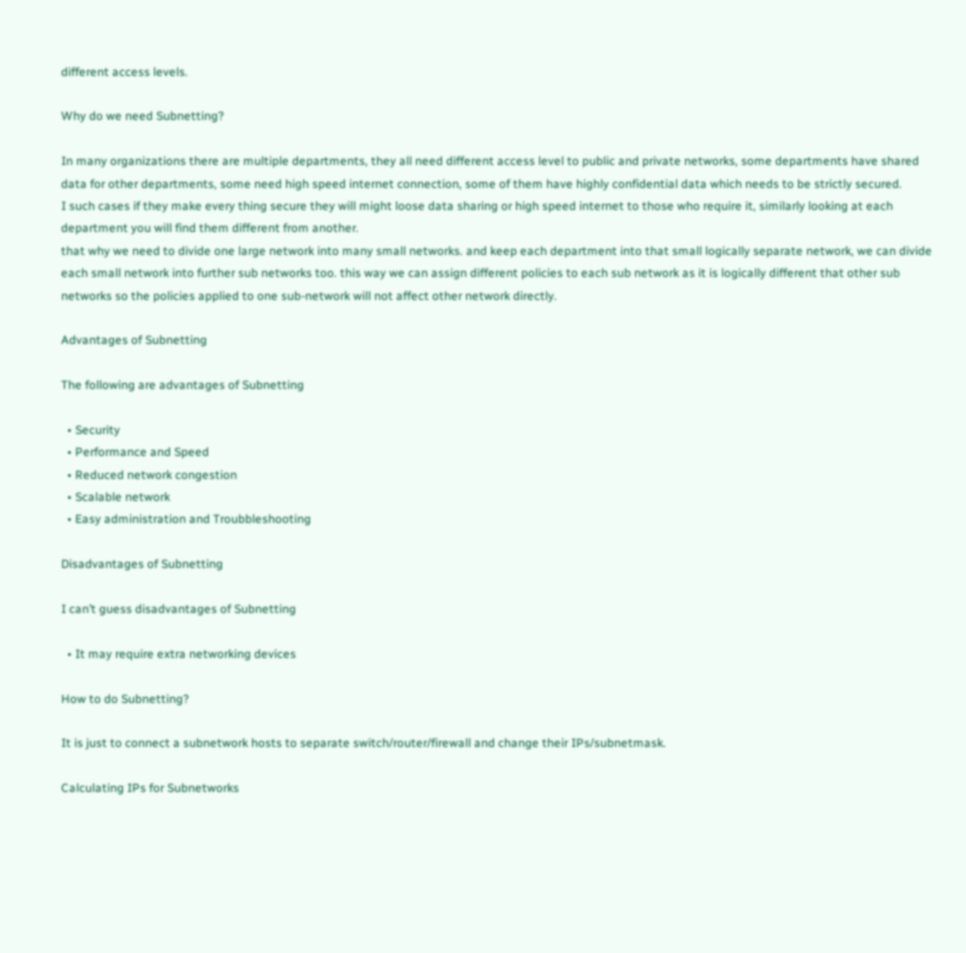different access levels.

Why do we need Subnetting?

In many organizations there are multiple departments, they all need different access level to public and private networks, some departments have shared data for other departments, some need high speed internet connection, some of them have highly confidential data which needs to be strictly secured.
I such cases if they make every thing secure they will might loose data sharing or high speed internet to those who require it, similarly looking at each department you will find them different from another.
that why we need to divide one large network into many small networks. and keep each department into that small logically separate network, we can divide each small network into further sub networks too. this way we can assign different policies to each sub network as it is logically different that other sub networks so the policies applied to one sub-network will not affect other network directly.

Advantages of Subnetting

The following are advantages of Subnetting

  • Security
  • Performance and Speed
  • Reduced network congestion
  • Scalable network
  • Easy administration and Troubbleshooting

Disadvantages of Subnetting

I can’t guess disadvantages of Subnetting

  • It may require extra networking devices

How to do Subnetting?

It is just to connect a subnetwork hosts to separate switch/router/firewall and change their IPs/subnetmask.

Calculating IPs for Subnetworks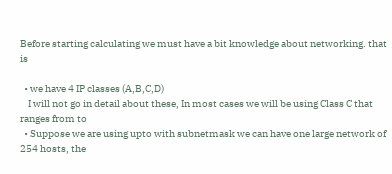Before starting calculating we must have a bit knowledge about networking. that is

  • we have 4 IP classes (A,B,C,D)
    I will not go in detail about these, In most cases we will be using Class C that ranges from to
  • Suppose we are using upto with subnetmask we can have one large network of 254 hosts, the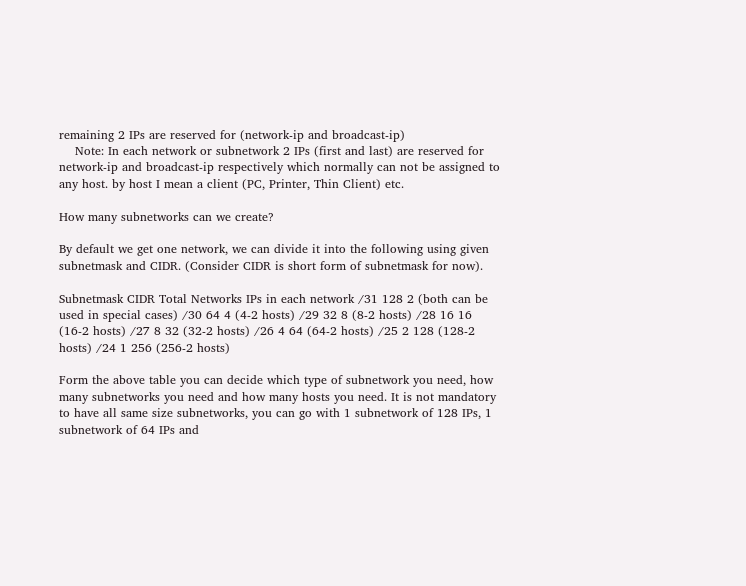remaining 2 IPs are reserved for (network-ip and broadcast-ip)
    Note: In each network or subnetwork 2 IPs (first and last) are reserved for network-ip and broadcast-ip respectively which normally can not be assigned to any host. by host I mean a client (PC, Printer, Thin Client) etc.

How many subnetworks can we create?

By default we get one network, we can divide it into the following using given subnetmask and CIDR. (Consider CIDR is short form of subnetmask for now).

Subnetmask CIDR Total Networks IPs in each network /31 128 2 (both can be used in special cases) /30 64 4 (4-2 hosts) /29 32 8 (8-2 hosts) /28 16 16 (16-2 hosts) /27 8 32 (32-2 hosts) /26 4 64 (64-2 hosts) /25 2 128 (128-2 hosts) /24 1 256 (256-2 hosts)

Form the above table you can decide which type of subnetwork you need, how many subnetworks you need and how many hosts you need. It is not mandatory to have all same size subnetworks, you can go with 1 subnetwork of 128 IPs, 1 subnetwork of 64 IPs and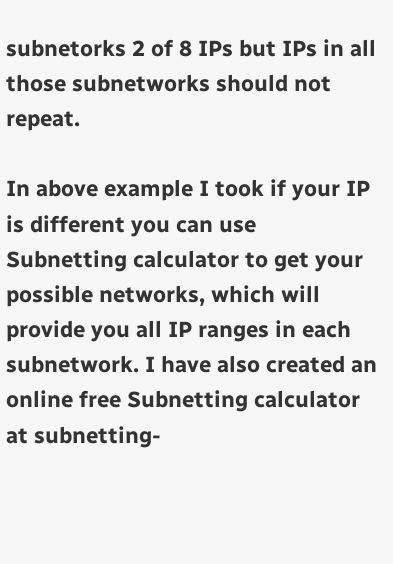subnetorks 2 of 8 IPs but IPs in all those subnetworks should not repeat.

In above example I took if your IP is different you can use Subnetting calculator to get your possible networks, which will provide you all IP ranges in each subnetwork. I have also created an online free Subnetting calculator at subnetting-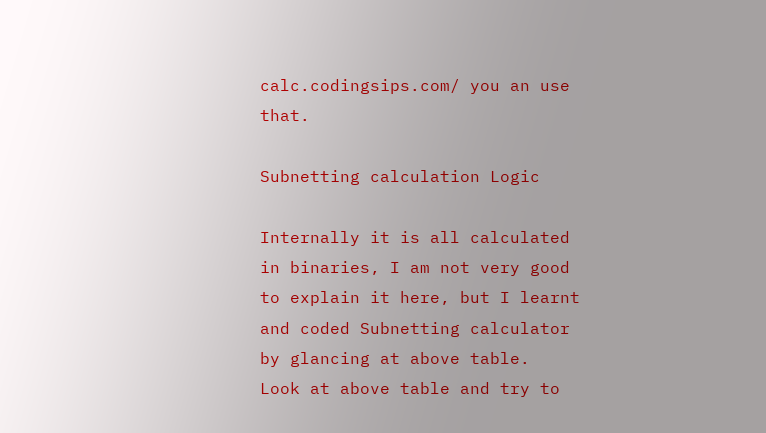calc.codingsips.com/ you an use that.

Subnetting calculation Logic

Internally it is all calculated in binaries, I am not very good to explain it here, but I learnt and coded Subnetting calculator by glancing at above table.
Look at above table and try to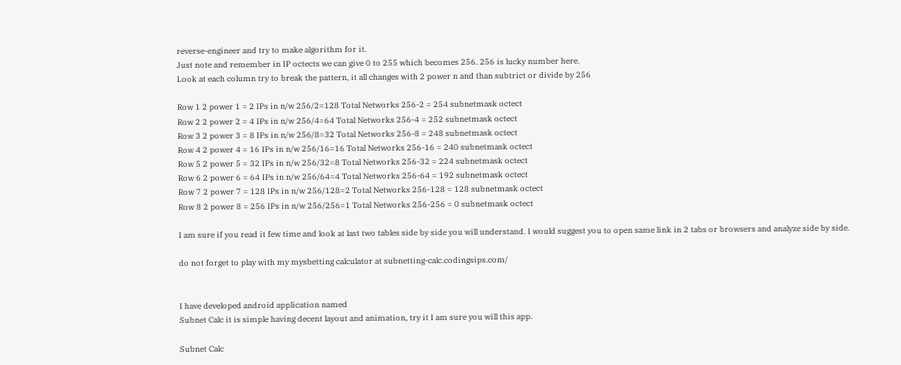reverse-engineer and try to make algorithm for it.
Just note and remember in IP octects we can give 0 to 255 which becomes 256. 256 is lucky number here.
Look at each column try to break the pattern, it all changes with 2 power n and than subtrict or divide by 256

Row 1 2 power 1 = 2 IPs in n/w 256/2=128 Total Networks 256-2 = 254 subnetmask octect
Row 2 2 power 2 = 4 IPs in n/w 256/4=64 Total Networks 256-4 = 252 subnetmask octect
Row 3 2 power 3 = 8 IPs in n/w 256/8=32 Total Networks 256-8 = 248 subnetmask octect
Row 4 2 power 4 = 16 IPs in n/w 256/16=16 Total Networks 256-16 = 240 subnetmask octect
Row 5 2 power 5 = 32 IPs in n/w 256/32=8 Total Networks 256-32 = 224 subnetmask octect
Row 6 2 power 6 = 64 IPs in n/w 256/64=4 Total Networks 256-64 = 192 subnetmask octect
Row 7 2 power 7 = 128 IPs in n/w 256/128=2 Total Networks 256-128 = 128 subnetmask octect
Row 8 2 power 8 = 256 IPs in n/w 256/256=1 Total Networks 256-256 = 0 subnetmask octect

I am sure if you read it few time and look at last two tables side by side you will understand. I would suggest you to open same link in 2 tabs or browsers and analyze side by side.

do not forget to play with my mysbetting calculator at subnetting-calc.codingsips.com/


I have developed android application named
Subnet Calc it is simple having decent layout and animation, try it I am sure you will this app.

Subnet Calc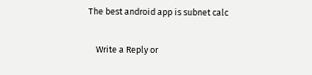The best android app is subnet calc


    Write a Reply or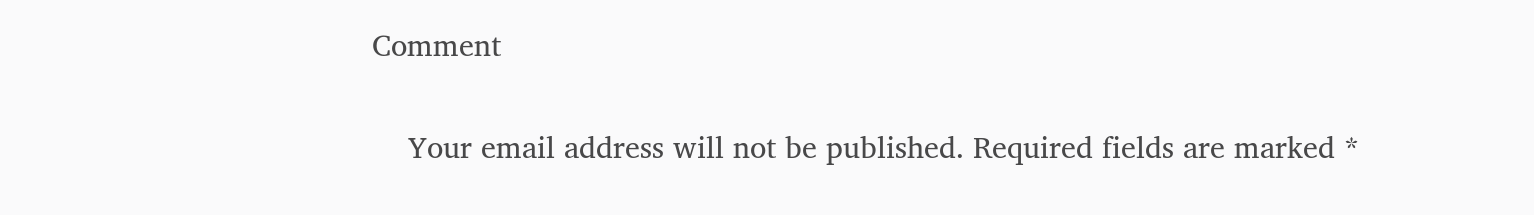Comment

    Your email address will not be published. Required fields are marked *